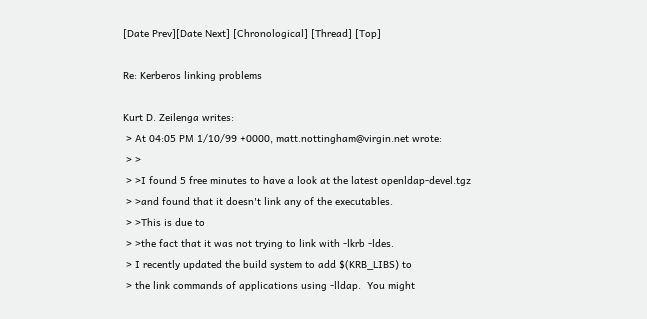[Date Prev][Date Next] [Chronological] [Thread] [Top]

Re: Kerberos linking problems

Kurt D. Zeilenga writes:
 > At 04:05 PM 1/10/99 +0000, matt.nottingham@virgin.net wrote:
 > >
 > >I found 5 free minutes to have a look at the latest openldap-devel.tgz
 > >and found that it doesn't link any of the executables.
 > >This is due to
 > >the fact that it was not trying to link with -lkrb -ldes.
 > I recently updated the build system to add $(KRB_LIBS) to
 > the link commands of applications using -lldap.  You might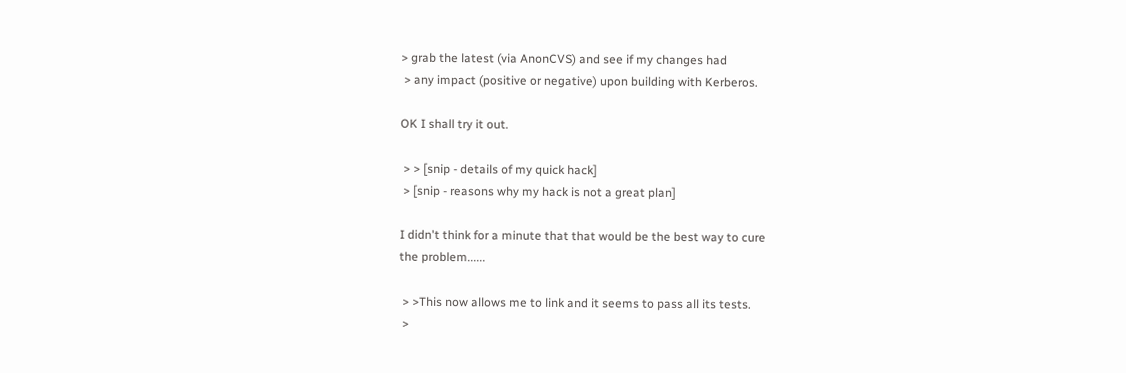> grab the latest (via AnonCVS) and see if my changes had
 > any impact (positive or negative) upon building with Kerberos.

OK I shall try it out.

 > > [snip - details of my quick hack]
 > [snip - reasons why my hack is not a great plan]

I didn't think for a minute that that would be the best way to cure
the problem......

 > >This now allows me to link and it seems to pass all its tests.
 >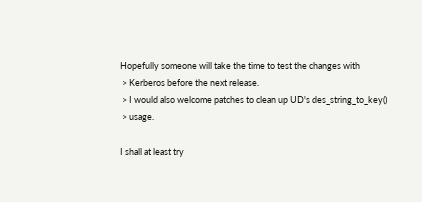Hopefully someone will take the time to test the changes with
 > Kerberos before the next release.
 > I would also welcome patches to clean up UD's des_string_to_key()
 > usage.

I shall at least try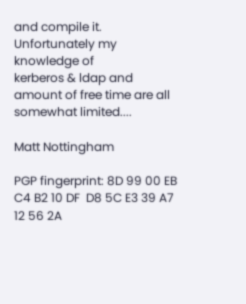and compile it. Unfortunately my knowledge of
kerberos & ldap and amount of free time are all somewhat limited....

Matt Nottingham

PGP fingerprint: 8D 99 00 EB C4 B2 10 DF  D8 5C E3 39 A7 12 56 2A